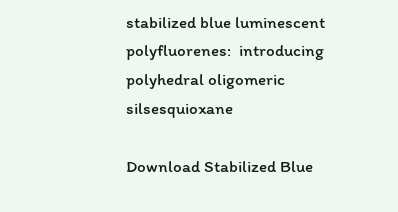stabilized blue luminescent polyfluorenes:  introducing polyhedral oligomeric silsesquioxane

Download Stabilized Blue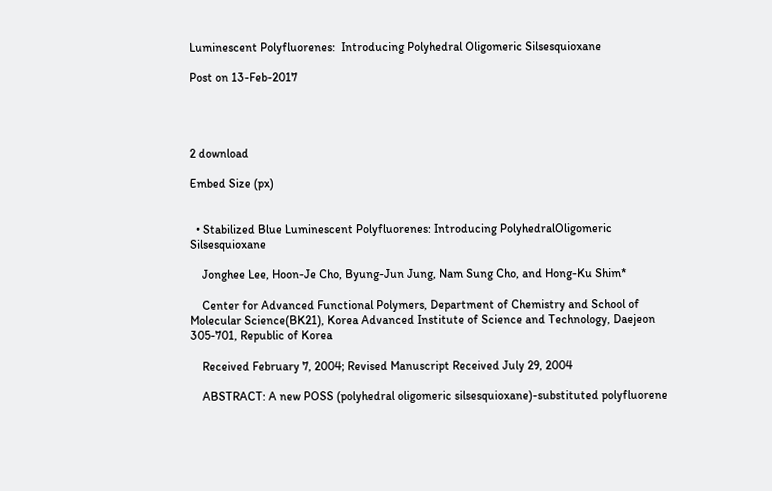Luminescent Polyfluorenes:  Introducing Polyhedral Oligomeric Silsesquioxane

Post on 13-Feb-2017




2 download

Embed Size (px)


  • Stabilized Blue Luminescent Polyfluorenes: Introducing PolyhedralOligomeric Silsesquioxane

    Jonghee Lee, Hoon-Je Cho, Byung-Jun Jung, Nam Sung Cho, and Hong-Ku Shim*

    Center for Advanced Functional Polymers, Department of Chemistry and School of Molecular Science(BK21), Korea Advanced Institute of Science and Technology, Daejeon 305-701, Republic of Korea

    Received February 7, 2004; Revised Manuscript Received July 29, 2004

    ABSTRACT: A new POSS (polyhedral oligomeric silsesquioxane)-substituted polyfluorene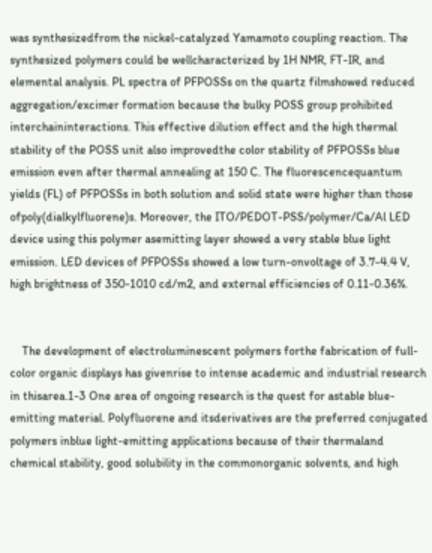was synthesizedfrom the nickel-catalyzed Yamamoto coupling reaction. The synthesized polymers could be wellcharacterized by 1H NMR, FT-IR, and elemental analysis. PL spectra of PFPOSSs on the quartz filmshowed reduced aggregation/excimer formation because the bulky POSS group prohibited interchaininteractions. This effective dilution effect and the high thermal stability of the POSS unit also improvedthe color stability of PFPOSSs blue emission even after thermal annealing at 150 C. The fluorescencequantum yields (FL) of PFPOSSs in both solution and solid state were higher than those ofpoly(dialkylfluorene)s. Moreover, the ITO/PEDOT-PSS/polymer/Ca/Al LED device using this polymer asemitting layer showed a very stable blue light emission. LED devices of PFPOSSs showed a low turn-onvoltage of 3.7-4.4 V, high brightness of 350-1010 cd/m2, and external efficiencies of 0.11-0.36%.


    The development of electroluminescent polymers forthe fabrication of full-color organic displays has givenrise to intense academic and industrial research in thisarea.1-3 One area of ongoing research is the quest for astable blue-emitting material. Polyfluorene and itsderivatives are the preferred conjugated polymers inblue light-emitting applications because of their thermaland chemical stability, good solubility in the commonorganic solvents, and high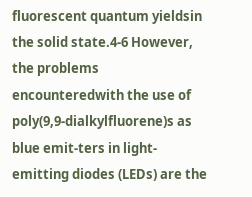fluorescent quantum yieldsin the solid state.4-6 However, the problems encounteredwith the use of poly(9,9-dialkylfluorene)s as blue emit-ters in light-emitting diodes (LEDs) are the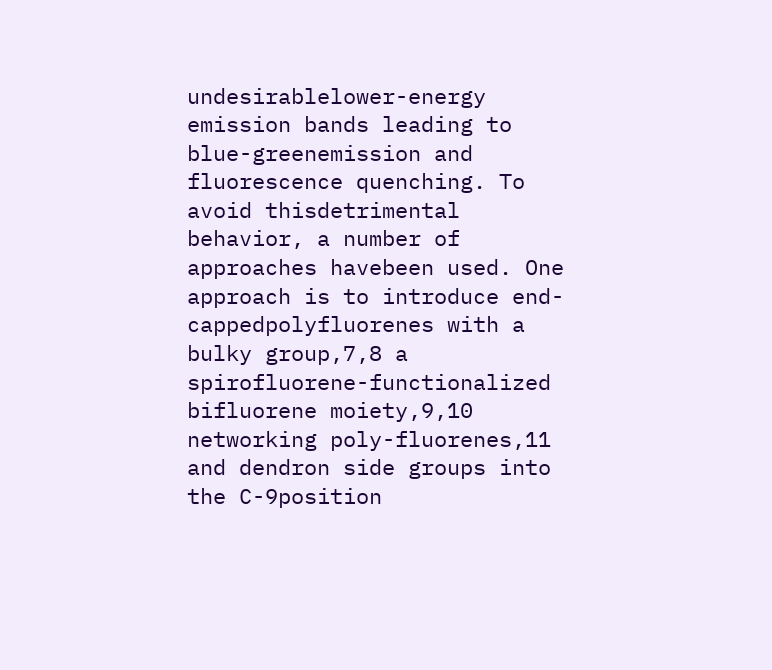undesirablelower-energy emission bands leading to blue-greenemission and fluorescence quenching. To avoid thisdetrimental behavior, a number of approaches havebeen used. One approach is to introduce end-cappedpolyfluorenes with a bulky group,7,8 a spirofluorene-functionalized bifluorene moiety,9,10 networking poly-fluorenes,11 and dendron side groups into the C-9position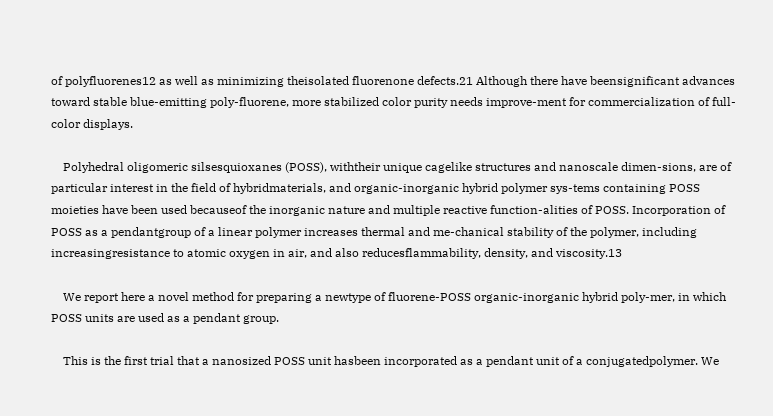of polyfluorenes12 as well as minimizing theisolated fluorenone defects.21 Although there have beensignificant advances toward stable blue-emitting poly-fluorene, more stabilized color purity needs improve-ment for commercialization of full-color displays.

    Polyhedral oligomeric silsesquioxanes (POSS), withtheir unique cagelike structures and nanoscale dimen-sions, are of particular interest in the field of hybridmaterials, and organic-inorganic hybrid polymer sys-tems containing POSS moieties have been used becauseof the inorganic nature and multiple reactive function-alities of POSS. Incorporation of POSS as a pendantgroup of a linear polymer increases thermal and me-chanical stability of the polymer, including increasingresistance to atomic oxygen in air, and also reducesflammability, density, and viscosity.13

    We report here a novel method for preparing a newtype of fluorene-POSS organic-inorganic hybrid poly-mer, in which POSS units are used as a pendant group.

    This is the first trial that a nanosized POSS unit hasbeen incorporated as a pendant unit of a conjugatedpolymer. We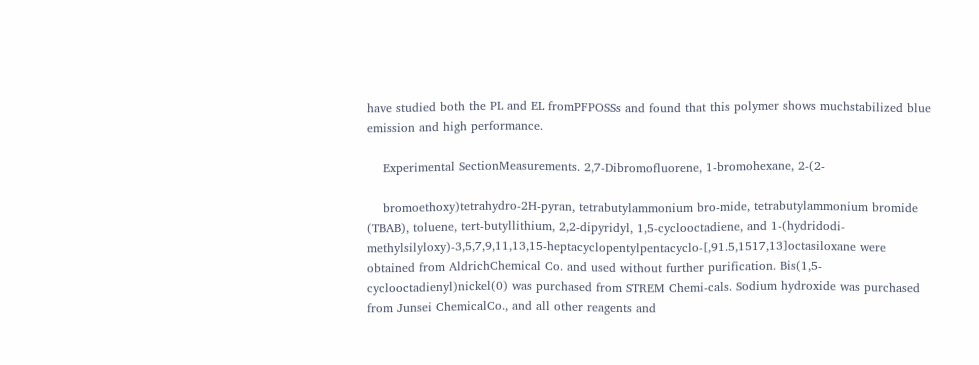have studied both the PL and EL fromPFPOSSs and found that this polymer shows muchstabilized blue emission and high performance.

    Experimental SectionMeasurements. 2,7-Dibromofluorene, 1-bromohexane, 2-(2-

    bromoethoxy)tetrahydro-2H-pyran, tetrabutylammonium bro-mide, tetrabutylammonium bromide (TBAB), toluene, tert-butyllithium, 2,2-dipyridyl, 1,5-cyclooctadiene, and 1-(hydridodi-methylsilyloxy)-3,5,7,9,11,13,15-heptacyclopentylpentacyclo-[,91.5,1517,13]octasiloxane were obtained from AldrichChemical Co. and used without further purification. Bis(1,5-cyclooctadienyl)nickel(0) was purchased from STREM Chemi-cals. Sodium hydroxide was purchased from Junsei ChemicalCo., and all other reagents and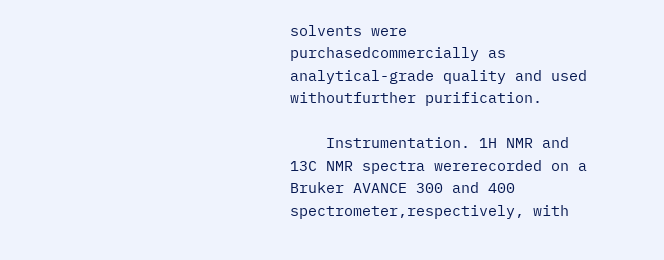solvents were purchasedcommercially as analytical-grade quality and used withoutfurther purification.

    Instrumentation. 1H NMR and 13C NMR spectra wererecorded on a Bruker AVANCE 300 and 400 spectrometer,respectively, with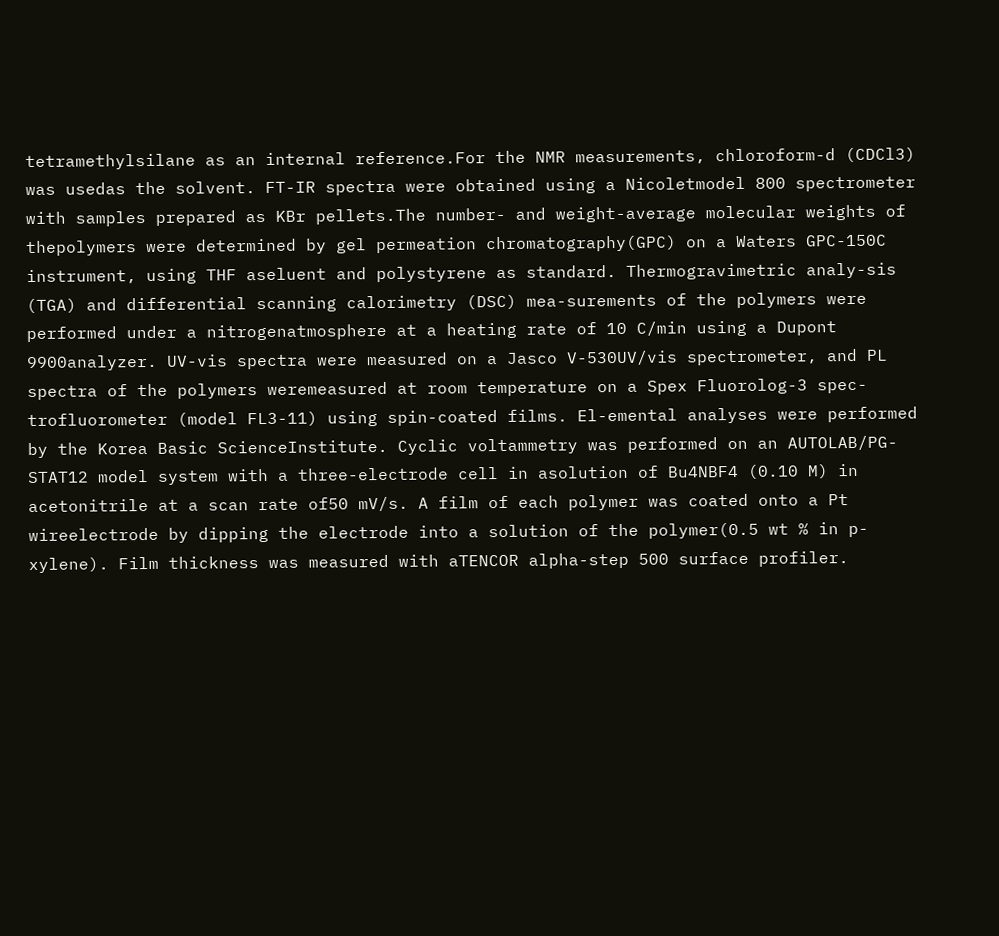tetramethylsilane as an internal reference.For the NMR measurements, chloroform-d (CDCl3) was usedas the solvent. FT-IR spectra were obtained using a Nicoletmodel 800 spectrometer with samples prepared as KBr pellets.The number- and weight-average molecular weights of thepolymers were determined by gel permeation chromatography(GPC) on a Waters GPC-150C instrument, using THF aseluent and polystyrene as standard. Thermogravimetric analy-sis (TGA) and differential scanning calorimetry (DSC) mea-surements of the polymers were performed under a nitrogenatmosphere at a heating rate of 10 C/min using a Dupont 9900analyzer. UV-vis spectra were measured on a Jasco V-530UV/vis spectrometer, and PL spectra of the polymers weremeasured at room temperature on a Spex Fluorolog-3 spec-trofluorometer (model FL3-11) using spin-coated films. El-emental analyses were performed by the Korea Basic ScienceInstitute. Cyclic voltammetry was performed on an AUTOLAB/PG-STAT12 model system with a three-electrode cell in asolution of Bu4NBF4 (0.10 M) in acetonitrile at a scan rate of50 mV/s. A film of each polymer was coated onto a Pt wireelectrode by dipping the electrode into a solution of the polymer(0.5 wt % in p-xylene). Film thickness was measured with aTENCOR alpha-step 500 surface profiler.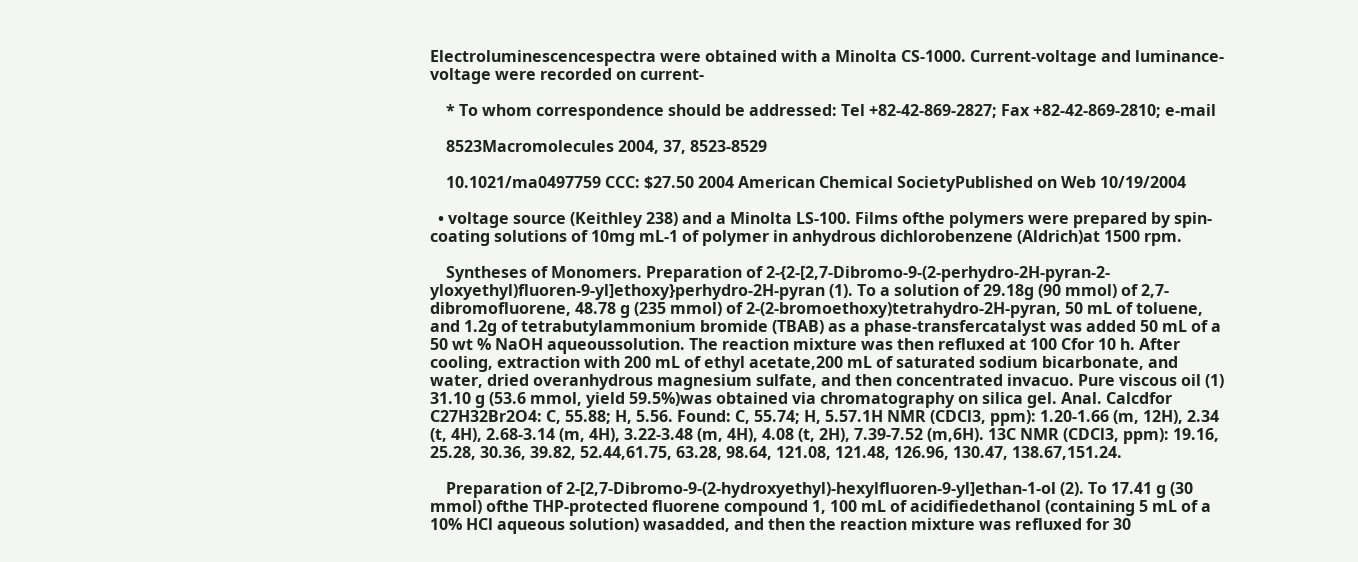Electroluminescencespectra were obtained with a Minolta CS-1000. Current-voltage and luminance-voltage were recorded on current-

    * To whom correspondence should be addressed: Tel +82-42-869-2827; Fax +82-42-869-2810; e-mail

    8523Macromolecules 2004, 37, 8523-8529

    10.1021/ma0497759 CCC: $27.50 2004 American Chemical SocietyPublished on Web 10/19/2004

  • voltage source (Keithley 238) and a Minolta LS-100. Films ofthe polymers were prepared by spin-coating solutions of 10mg mL-1 of polymer in anhydrous dichlorobenzene (Aldrich)at 1500 rpm.

    Syntheses of Monomers. Preparation of 2-{2-[2,7-Dibromo-9-(2-perhydro-2H-pyran-2-yloxyethyl)fluoren-9-yl]ethoxy}perhydro-2H-pyran (1). To a solution of 29.18g (90 mmol) of 2,7-dibromofluorene, 48.78 g (235 mmol) of 2-(2-bromoethoxy)tetrahydro-2H-pyran, 50 mL of toluene, and 1.2g of tetrabutylammonium bromide (TBAB) as a phase-transfercatalyst was added 50 mL of a 50 wt % NaOH aqueoussolution. The reaction mixture was then refluxed at 100 Cfor 10 h. After cooling, extraction with 200 mL of ethyl acetate,200 mL of saturated sodium bicarbonate, and water, dried overanhydrous magnesium sulfate, and then concentrated invacuo. Pure viscous oil (1) 31.10 g (53.6 mmol, yield 59.5%)was obtained via chromatography on silica gel. Anal. Calcdfor C27H32Br2O4: C, 55.88; H, 5.56. Found: C, 55.74; H, 5.57.1H NMR (CDCl3, ppm): 1.20-1.66 (m, 12H), 2.34 (t, 4H), 2.68-3.14 (m, 4H), 3.22-3.48 (m, 4H), 4.08 (t, 2H), 7.39-7.52 (m,6H). 13C NMR (CDCl3, ppm): 19.16, 25.28, 30.36, 39.82, 52.44,61.75, 63.28, 98.64, 121.08, 121.48, 126.96, 130.47, 138.67,151.24.

    Preparation of 2-[2,7-Dibromo-9-(2-hydroxyethyl)-hexylfluoren-9-yl]ethan-1-ol (2). To 17.41 g (30 mmol) ofthe THP-protected fluorene compound 1, 100 mL of acidifiedethanol (containing 5 mL of a 10% HCl aqueous solution) wasadded, and then the reaction mixture was refluxed for 30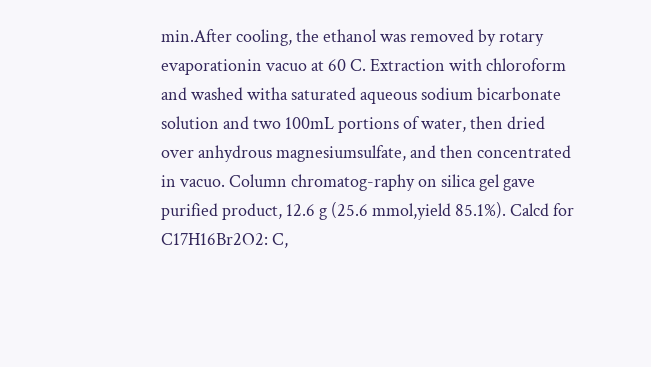min.After cooling, the ethanol was removed by rotary evaporationin vacuo at 60 C. Extraction with chloroform and washed witha saturated aqueous sodium bicarbonate solution and two 100mL portions of water, then dried over anhydrous magnesiumsulfate, and then concentrated in vacuo. Column chromatog-raphy on silica gel gave purified product, 12.6 g (25.6 mmol,yield 85.1%). Calcd for C17H16Br2O2: C,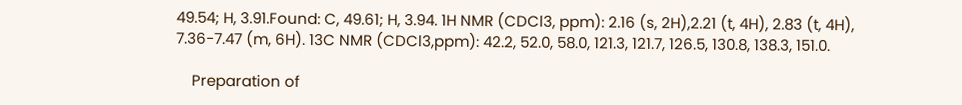49.54; H, 3.91.Found: C, 49.61; H, 3.94. 1H NMR (CDCl3, ppm): 2.16 (s, 2H),2.21 (t, 4H), 2.83 (t, 4H), 7.36-7.47 (m, 6H). 13C NMR (CDCl3,ppm): 42.2, 52.0, 58.0, 121.3, 121.7, 126.5, 130.8, 138.3, 151.0.

    Preparation of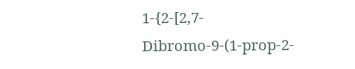1-{2-[2,7-Dibromo-9-(1-prop-2-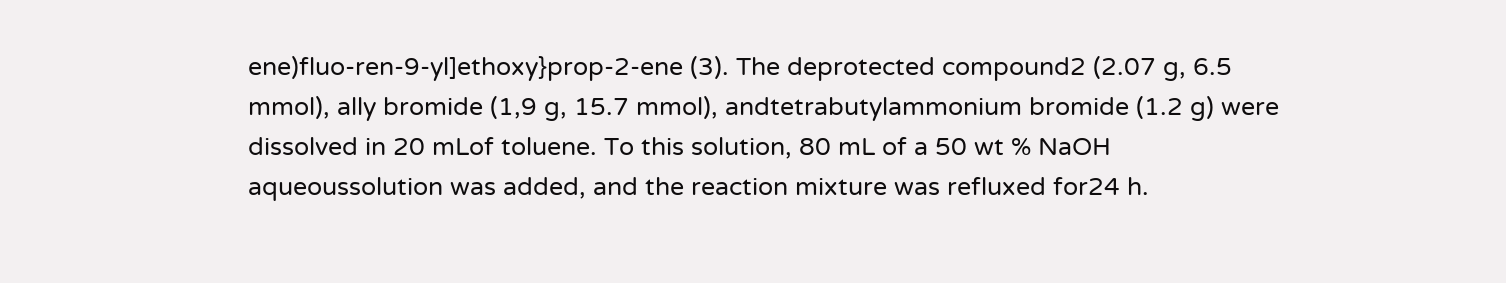ene)fluo-ren-9-yl]ethoxy}prop-2-ene (3). The deprotected compound2 (2.07 g, 6.5 mmol), ally bromide (1,9 g, 15.7 mmol), andtetrabutylammonium bromide (1.2 g) were dissolved in 20 mLof toluene. To this solution, 80 mL of a 50 wt % NaOH aqueoussolution was added, and the reaction mixture was refluxed for24 h.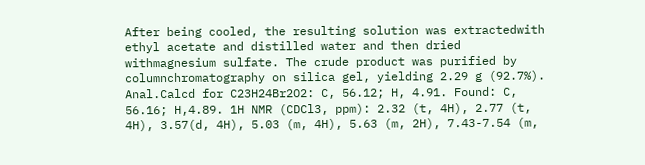After being cooled, the resulting solution was extractedwith ethyl acetate and distilled water and then dried withmagnesium sulfate. The crude product was purified by columnchromatography on silica gel, yielding 2.29 g (92.7%). Anal.Calcd for C23H24Br2O2: C, 56.12; H, 4.91. Found: C, 56.16; H,4.89. 1H NMR (CDCl3, ppm): 2.32 (t, 4H), 2.77 (t, 4H), 3.57(d, 4H), 5.03 (m, 4H), 5.63 (m, 2H), 7.43-7.54 (m,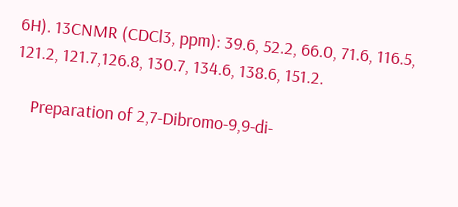6H). 13CNMR (CDCl3, ppm): 39.6, 52.2, 66.0, 71.6, 116.5, 121.2, 121.7,126.8, 130.7, 134.6, 138.6, 151.2.

    Preparation of 2,7-Dibromo-9,9-di-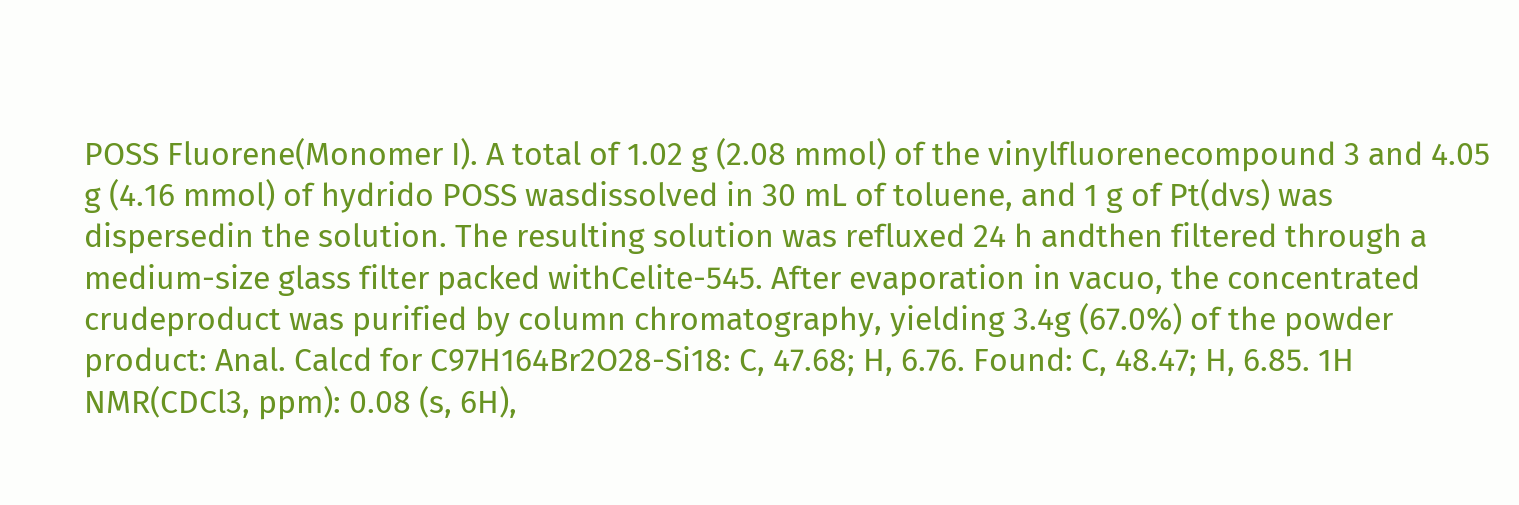POSS Fluorene(Monomer I). A total of 1.02 g (2.08 mmol) of the vinylfluorenecompound 3 and 4.05 g (4.16 mmol) of hydrido POSS wasdissolved in 30 mL of toluene, and 1 g of Pt(dvs) was dispersedin the solution. The resulting solution was refluxed 24 h andthen filtered through a medium-size glass filter packed withCelite-545. After evaporation in vacuo, the concentrated crudeproduct was purified by column chromatography, yielding 3.4g (67.0%) of the powder product: Anal. Calcd for C97H164Br2O28-Si18: C, 47.68; H, 6.76. Found: C, 48.47; H, 6.85. 1H NMR(CDCl3, ppm): 0.08 (s, 6H),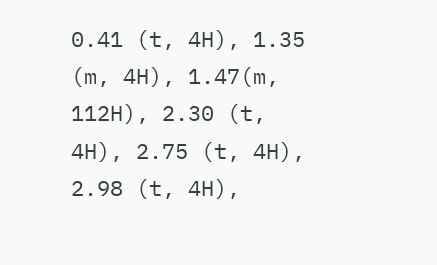0.41 (t, 4H), 1.35 (m, 4H), 1.47(m, 112H), 2.30 (t, 4H), 2.75 (t, 4H), 2.98 (t, 4H),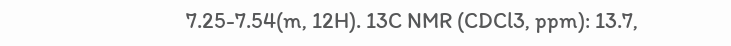7.25-7.54(m, 12H). 13C NMR (CDCl3, ppm): 13.7,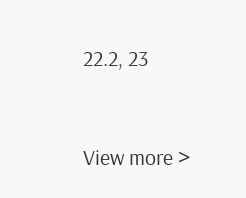22.2, 23


View more >